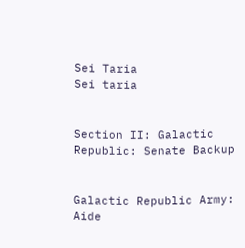Sei Taria
Sei taria


Section II: Galactic Republic: Senate Backup


Galactic Republic Army: Aide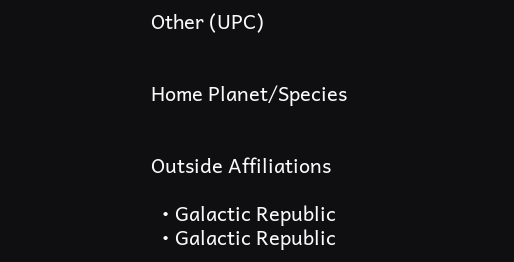Other (UPC)


Home Planet/Species


Outside Affiliations

  • Galactic Republic
  • Galactic Republic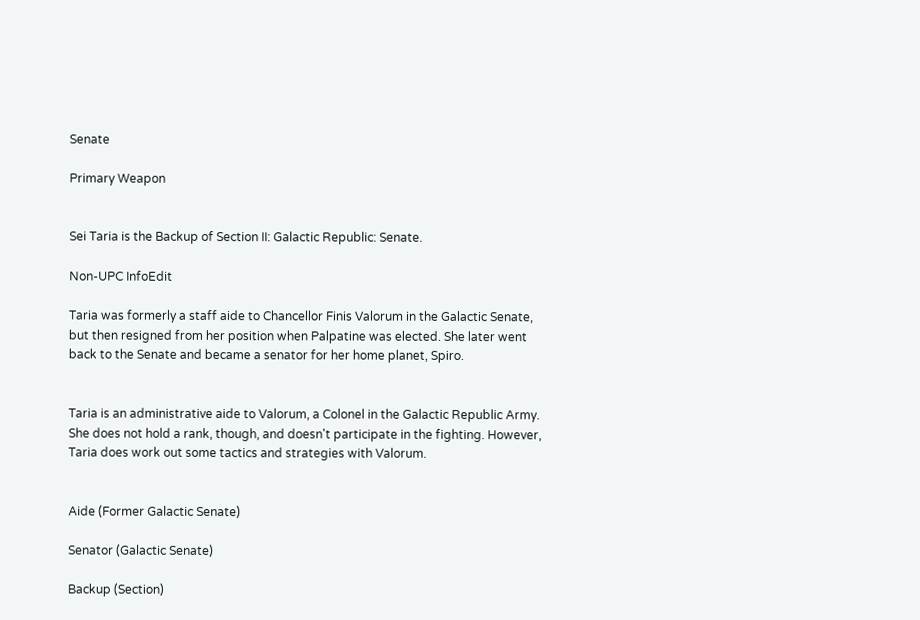Senate

Primary Weapon


Sei Taria is the Backup of Section II: Galactic Republic: Senate.

Non-UPC InfoEdit

Taria was formerly a staff aide to Chancellor Finis Valorum in the Galactic Senate, but then resigned from her position when Palpatine was elected. She later went back to the Senate and became a senator for her home planet, Spiro.


Taria is an administrative aide to Valorum, a Colonel in the Galactic Republic Army. She does not hold a rank, though, and doesn't participate in the fighting. However, Taria does work out some tactics and strategies with Valorum.


Aide (Former Galactic Senate)

Senator (Galactic Senate)

Backup (Section)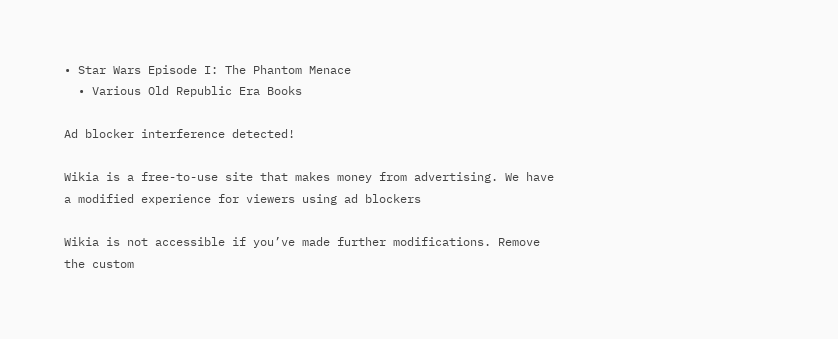• Star Wars Episode I: The Phantom Menace
  • Various Old Republic Era Books

Ad blocker interference detected!

Wikia is a free-to-use site that makes money from advertising. We have a modified experience for viewers using ad blockers

Wikia is not accessible if you’ve made further modifications. Remove the custom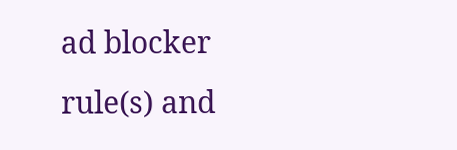ad blocker rule(s) and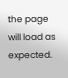the page will load as expected.